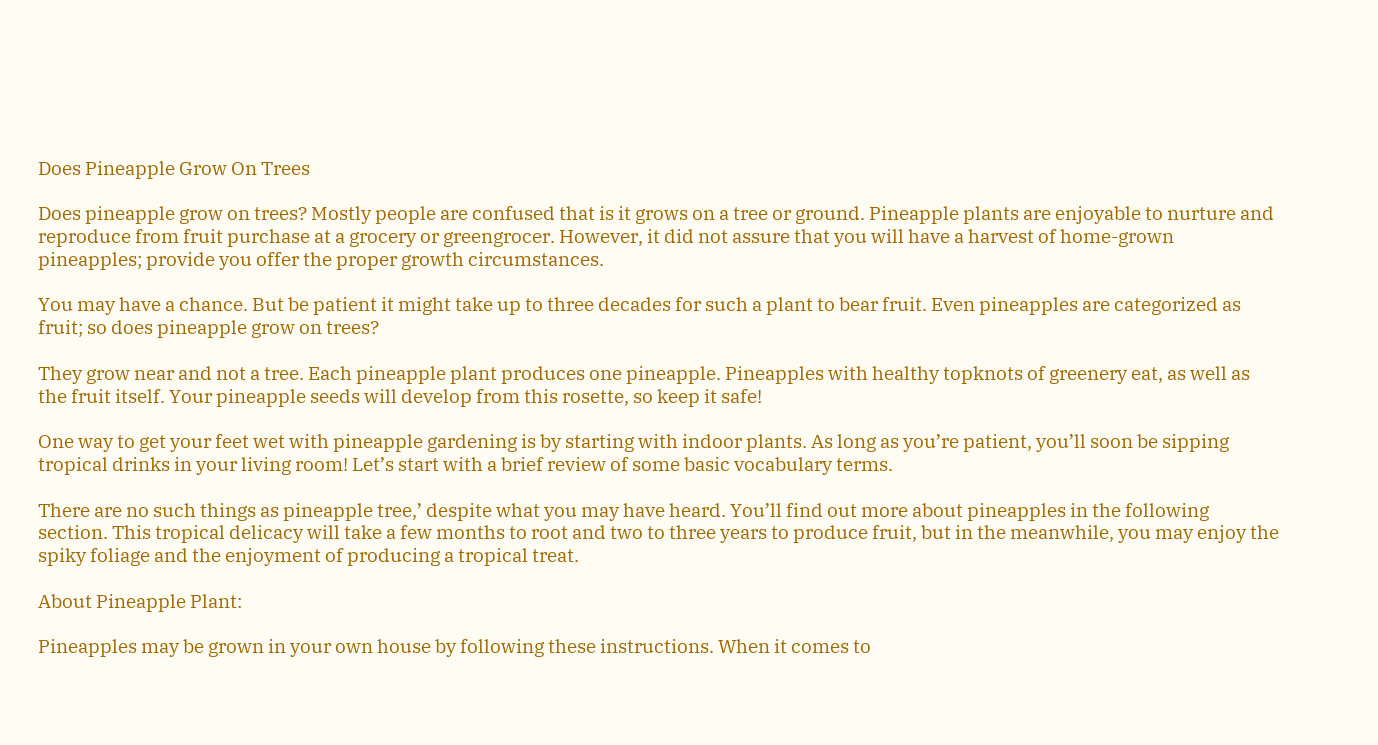Does Pineapple Grow On Trees

Does pineapple grow on trees? Mostly people are confused that is it grows on a tree or ground. Pineapple plants are enjoyable to nurture and reproduce from fruit purchase at a grocery or greengrocer. However, it did not assure that you will have a harvest of home-grown pineapples; provide you offer the proper growth circumstances.

You may have a chance. But be patient it might take up to three decades for such a plant to bear fruit. Even pineapples are categorized as fruit; so does pineapple grow on trees?

They grow near and not a tree. Each pineapple plant produces one pineapple. Pineapples with healthy topknots of greenery eat, as well as the fruit itself. Your pineapple seeds will develop from this rosette, so keep it safe!

One way to get your feet wet with pineapple gardening is by starting with indoor plants. As long as you’re patient, you’ll soon be sipping tropical drinks in your living room! Let’s start with a brief review of some basic vocabulary terms.

There are no such things as pineapple tree,’ despite what you may have heard. You’ll find out more about pineapples in the following section. This tropical delicacy will take a few months to root and two to three years to produce fruit, but in the meanwhile, you may enjoy the spiky foliage and the enjoyment of producing a tropical treat.

About Pineapple Plant:

Pineapples may be grown in your own house by following these instructions. When it comes to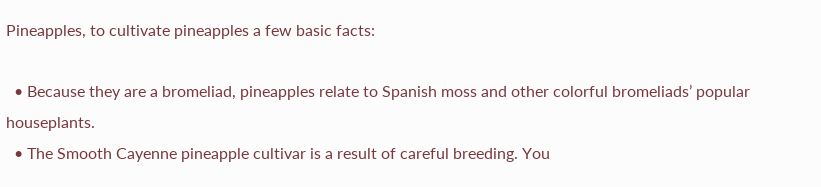Pineapples, to cultivate pineapples a few basic facts:

  • Because they are a bromeliad, pineapples relate to Spanish moss and other colorful bromeliads’ popular houseplants.
  • The Smooth Cayenne pineapple cultivar is a result of careful breeding. You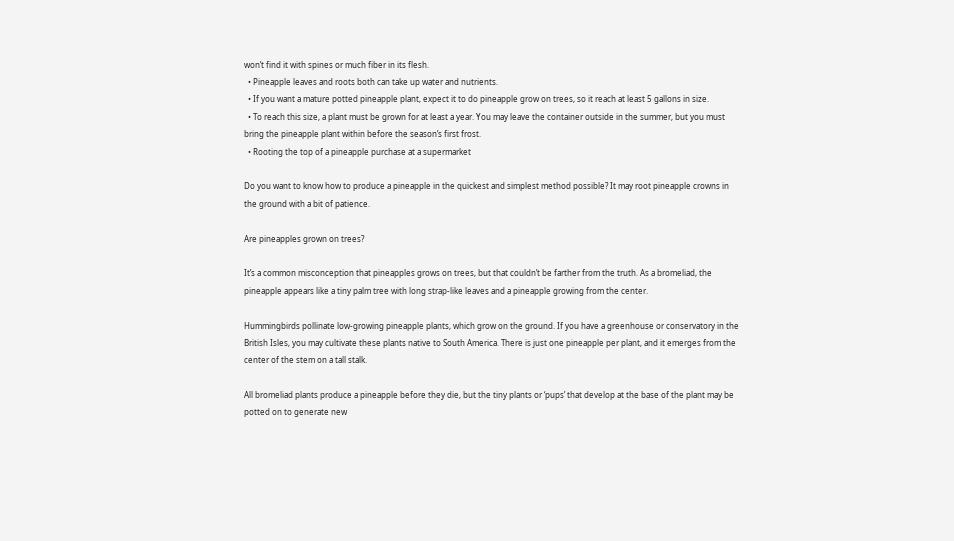won’t find it with spines or much fiber in its flesh.
  • Pineapple leaves and roots both can take up water and nutrients.
  • If you want a mature potted pineapple plant, expect it to do pineapple grow on trees, so it reach at least 5 gallons in size.
  • To reach this size, a plant must be grown for at least a year. You may leave the container outside in the summer, but you must bring the pineapple plant within before the season’s first frost.
  • Rooting the top of a pineapple purchase at a supermarket

Do you want to know how to produce a pineapple in the quickest and simplest method possible? It may root pineapple crowns in the ground with a bit of patience.

Are pineapples grown on trees?

It’s a common misconception that pineapples grows on trees, but that couldn’t be farther from the truth. As a bromeliad, the pineapple appears like a tiny palm tree with long strap-like leaves and a pineapple growing from the center.

Hummingbirds pollinate low-growing pineapple plants, which grow on the ground. If you have a greenhouse or conservatory in the British Isles, you may cultivate these plants native to South America. There is just one pineapple per plant, and it emerges from the center of the stem on a tall stalk.

All bromeliad plants produce a pineapple before they die, but the tiny plants or ‘pups’ that develop at the base of the plant may be potted on to generate new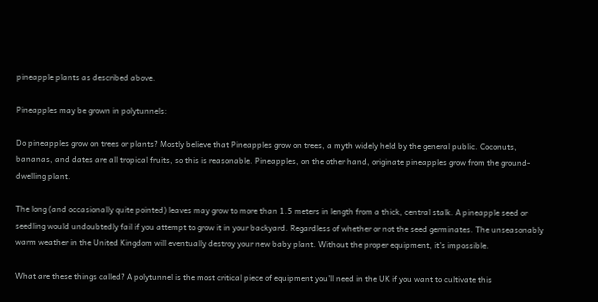pineapple plants as described above.

Pineapples may be grown in polytunnels:

Do pineapples grow on trees or plants? Mostly believe that Pineapples grow on trees, a myth widely held by the general public. Coconuts, bananas, and dates are all tropical fruits, so this is reasonable. Pineapples, on the other hand, originate pineapples grow from the ground-dwelling plant.

The long (and occasionally quite pointed) leaves may grow to more than 1.5 meters in length from a thick, central stalk. A pineapple seed or seedling would undoubtedly fail if you attempt to grow it in your backyard. Regardless of whether or not the seed germinates. The unseasonably warm weather in the United Kingdom will eventually destroy your new baby plant. Without the proper equipment, it’s impossible.

What are these things called? A polytunnel is the most critical piece of equipment you’ll need in the UK if you want to cultivate this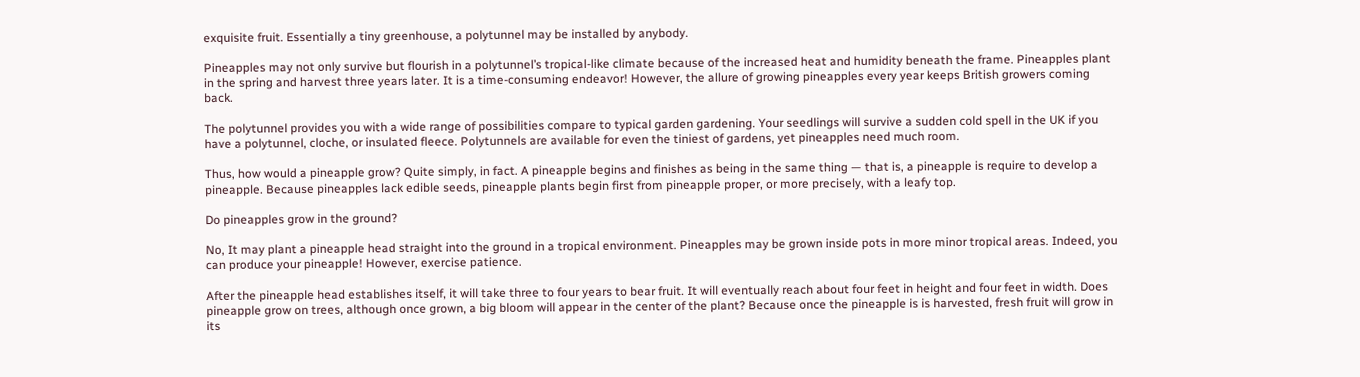exquisite fruit. Essentially a tiny greenhouse, a polytunnel may be installed by anybody.

Pineapples may not only survive but flourish in a polytunnel’s tropical-like climate because of the increased heat and humidity beneath the frame. Pineapples plant in the spring and harvest three years later. It is a time-consuming endeavor! However, the allure of growing pineapples every year keeps British growers coming back.

The polytunnel provides you with a wide range of possibilities compare to typical garden gardening. Your seedlings will survive a sudden cold spell in the UK if you have a polytunnel, cloche, or insulated fleece. Polytunnels are available for even the tiniest of gardens, yet pineapples need much room.

Thus, how would a pineapple grow? Quite simply, in fact. A pineapple begins and finishes as being in the same thing — that is, a pineapple is require to develop a pineapple. Because pineapples lack edible seeds, pineapple plants begin first from pineapple proper, or more precisely, with a leafy top.

Do pineapples grow in the ground?

No, It may plant a pineapple head straight into the ground in a tropical environment. Pineapples may be grown inside pots in more minor tropical areas. Indeed, you can produce your pineapple! However, exercise patience.

After the pineapple head establishes itself, it will take three to four years to bear fruit. It will eventually reach about four feet in height and four feet in width. Does pineapple grow on trees, although once grown, a big bloom will appear in the center of the plant? Because once the pineapple is is harvested, fresh fruit will grow in its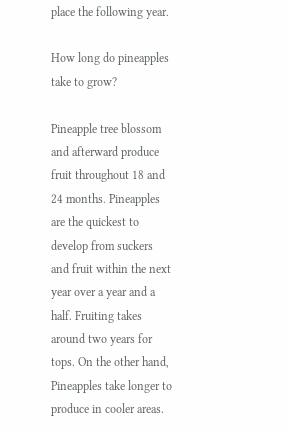place the following year.

How long do pineapples take to grow?

Pineapple tree blossom and afterward produce fruit throughout 18 and 24 months. Pineapples are the quickest to develop from suckers and fruit within the next year over a year and a half. Fruiting takes around two years for tops. On the other hand, Pineapples take longer to produce in cooler areas.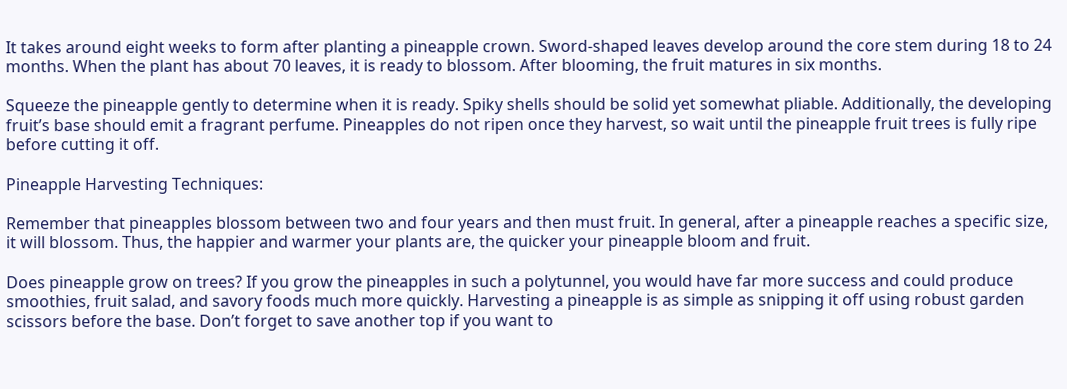It takes around eight weeks to form after planting a pineapple crown. Sword-shaped leaves develop around the core stem during 18 to 24 months. When the plant has about 70 leaves, it is ready to blossom. After blooming, the fruit matures in six months.

Squeeze the pineapple gently to determine when it is ready. Spiky shells should be solid yet somewhat pliable. Additionally, the developing fruit’s base should emit a fragrant perfume. Pineapples do not ripen once they harvest, so wait until the pineapple fruit trees is fully ripe before cutting it off.

Pineapple Harvesting Techniques:

Remember that pineapples blossom between two and four years and then must fruit. In general, after a pineapple reaches a specific size, it will blossom. Thus, the happier and warmer your plants are, the quicker your pineapple bloom and fruit.

Does pineapple grow on trees? If you grow the pineapples in such a polytunnel, you would have far more success and could produce smoothies, fruit salad, and savory foods much more quickly. Harvesting a pineapple is as simple as snipping it off using robust garden scissors before the base. Don’t forget to save another top if you want to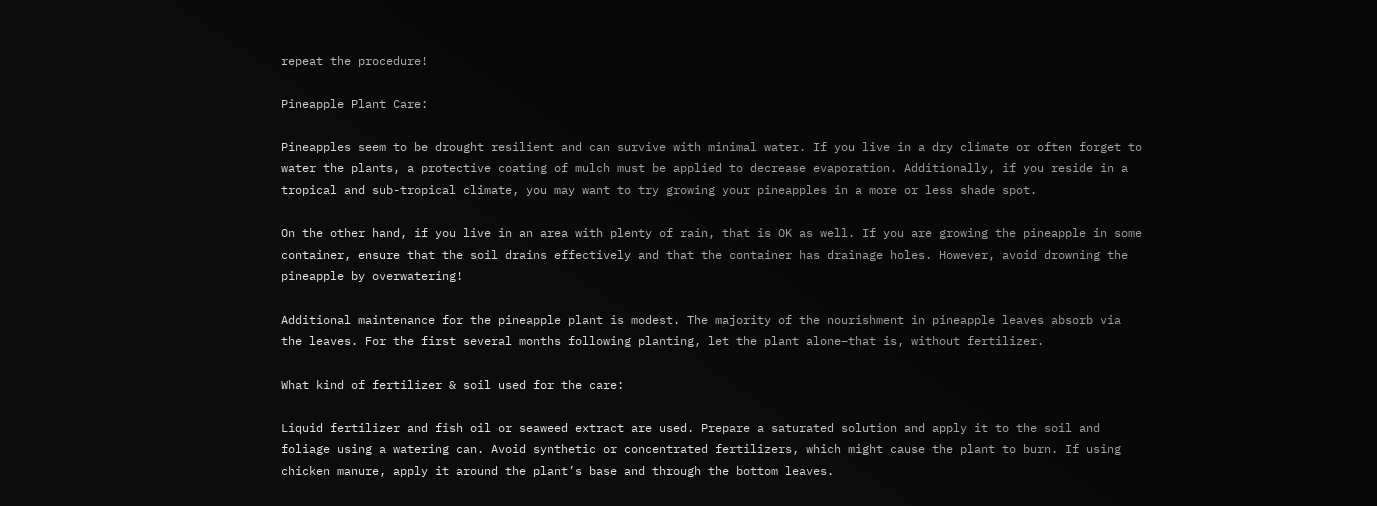repeat the procedure!

Pineapple Plant Care:

Pineapples seem to be drought resilient and can survive with minimal water. If you live in a dry climate or often forget to water the plants, a protective coating of mulch must be applied to decrease evaporation. Additionally, if you reside in a tropical and sub-tropical climate, you may want to try growing your pineapples in a more or less shade spot.

On the other hand, if you live in an area with plenty of rain, that is OK as well. If you are growing the pineapple in some container, ensure that the soil drains effectively and that the container has drainage holes. However, avoid drowning the pineapple by overwatering!

Additional maintenance for the pineapple plant is modest. The majority of the nourishment in pineapple leaves absorb via the leaves. For the first several months following planting, let the plant alone–that is, without fertilizer.

What kind of fertilizer & soil used for the care:

Liquid fertilizer and fish oil or seaweed extract are used. Prepare a saturated solution and apply it to the soil and foliage using a watering can. Avoid synthetic or concentrated fertilizers, which might cause the plant to burn. If using chicken manure, apply it around the plant’s base and through the bottom leaves.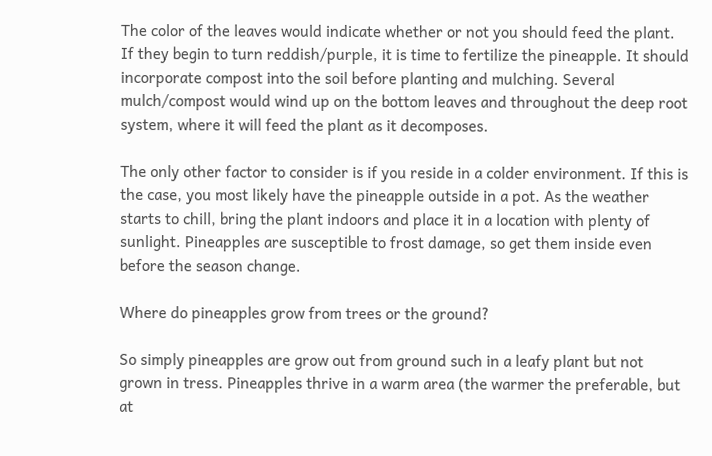The color of the leaves would indicate whether or not you should feed the plant. If they begin to turn reddish/purple, it is time to fertilize the pineapple. It should incorporate compost into the soil before planting and mulching. Several mulch/compost would wind up on the bottom leaves and throughout the deep root system, where it will feed the plant as it decomposes.

The only other factor to consider is if you reside in a colder environment. If this is the case, you most likely have the pineapple outside in a pot. As the weather starts to chill, bring the plant indoors and place it in a location with plenty of sunlight. Pineapples are susceptible to frost damage, so get them inside even before the season change.

Where do pineapples grow from trees or the ground?

So simply pineapples are grow out from ground such in a leafy plant but not grown in tress. Pineapples thrive in a warm area (the warmer the preferable, but at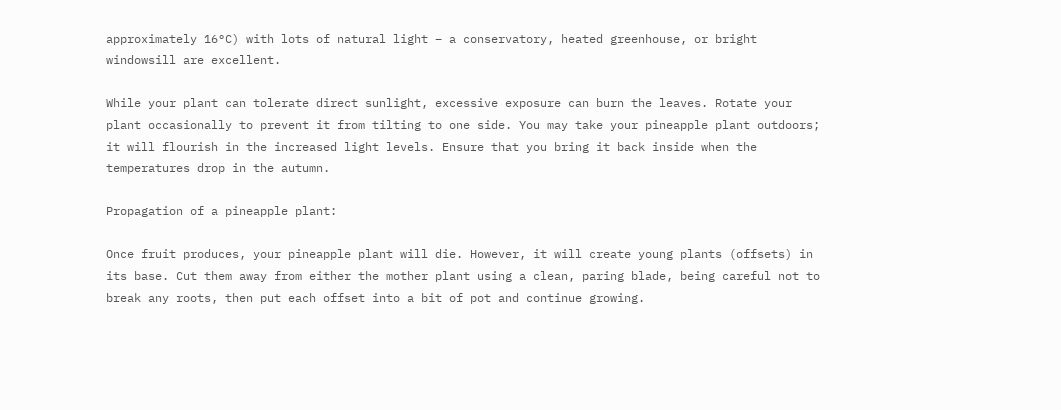approximately 16°C) with lots of natural light – a conservatory, heated greenhouse, or bright windowsill are excellent.

While your plant can tolerate direct sunlight, excessive exposure can burn the leaves. Rotate your plant occasionally to prevent it from tilting to one side. You may take your pineapple plant outdoors; it will flourish in the increased light levels. Ensure that you bring it back inside when the temperatures drop in the autumn.

Propagation of a pineapple plant:

Once fruit produces, your pineapple plant will die. However, it will create young plants (offsets) in its base. Cut them away from either the mother plant using a clean, paring blade, being careful not to break any roots, then put each offset into a bit of pot and continue growing.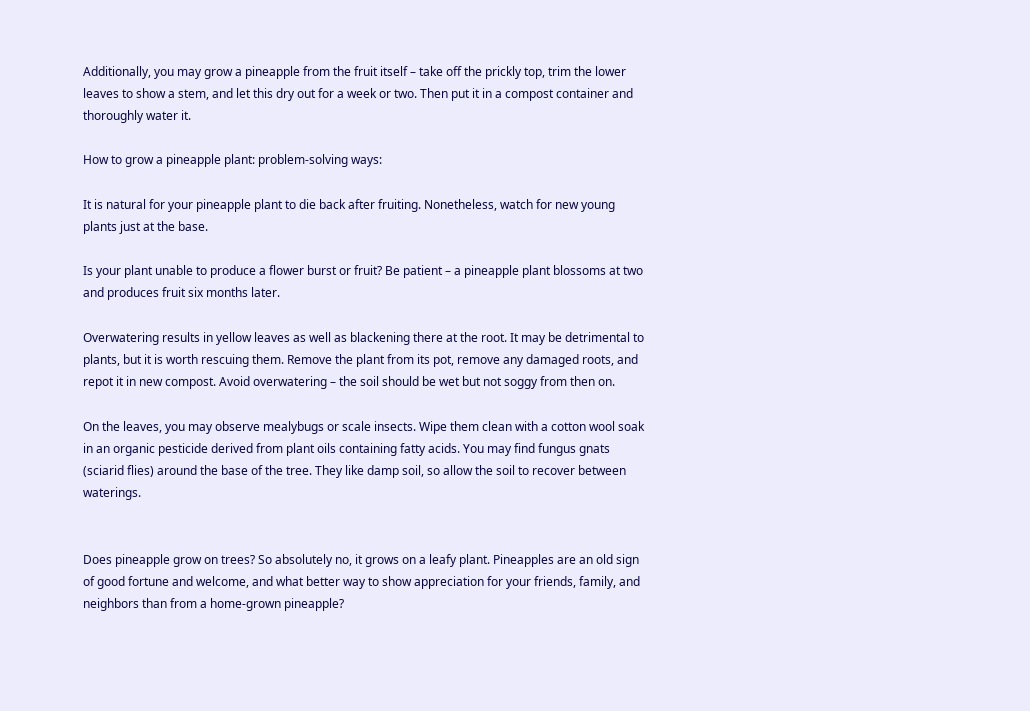Additionally, you may grow a pineapple from the fruit itself – take off the prickly top, trim the lower leaves to show a stem, and let this dry out for a week or two. Then put it in a compost container and thoroughly water it.

How to grow a pineapple plant: problem-solving ways:

It is natural for your pineapple plant to die back after fruiting. Nonetheless, watch for new young plants just at the base.

Is your plant unable to produce a flower burst or fruit? Be patient – a pineapple plant blossoms at two and produces fruit six months later.

Overwatering results in yellow leaves as well as blackening there at the root. It may be detrimental to plants, but it is worth rescuing them. Remove the plant from its pot, remove any damaged roots, and repot it in new compost. Avoid overwatering – the soil should be wet but not soggy from then on.

On the leaves, you may observe mealybugs or scale insects. Wipe them clean with a cotton wool soak in an organic pesticide derived from plant oils containing fatty acids. You may find fungus gnats (sciarid flies) around the base of the tree. They like damp soil, so allow the soil to recover between waterings.


Does pineapple grow on trees? So absolutely no, it grows on a leafy plant. Pineapples are an old sign of good fortune and welcome, and what better way to show appreciation for your friends, family, and neighbors than from a home-grown pineapple?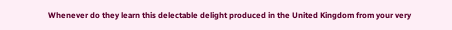Whenever do they learn this delectable delight produced in the United Kingdom from your very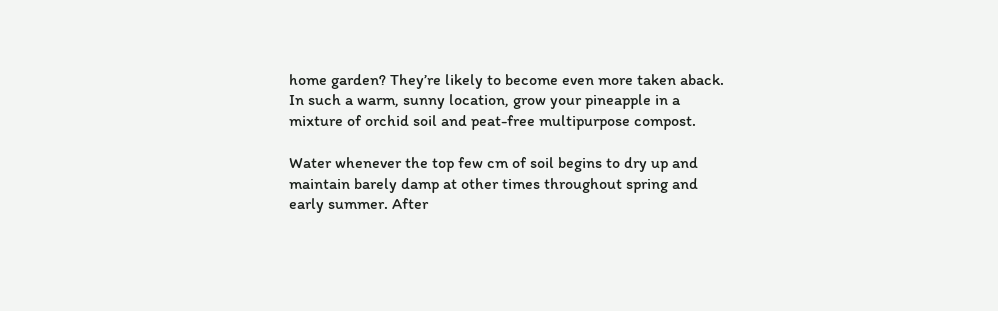home garden? They’re likely to become even more taken aback. In such a warm, sunny location, grow your pineapple in a mixture of orchid soil and peat-free multipurpose compost.

Water whenever the top few cm of soil begins to dry up and maintain barely damp at other times throughout spring and early summer. After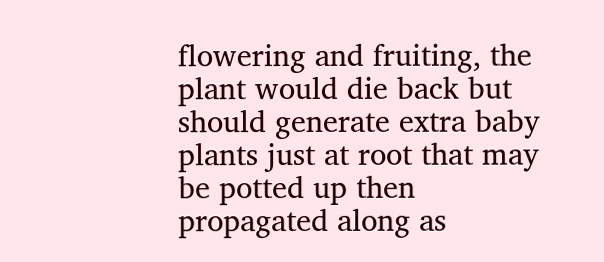flowering and fruiting, the plant would die back but should generate extra baby plants just at root that may be potted up then propagated along as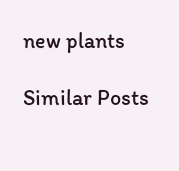new plants

Similar Posts